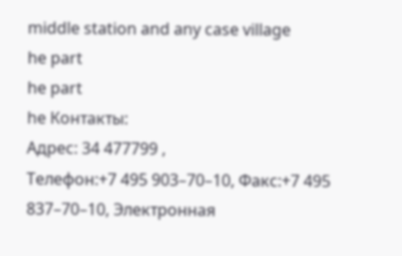middle station and any case village
he part
he part
he Контакты:
Адрес: 34 477799 ,
Телефон:+7 495 903–70–10, Факс:+7 495 837–70–10, Электронная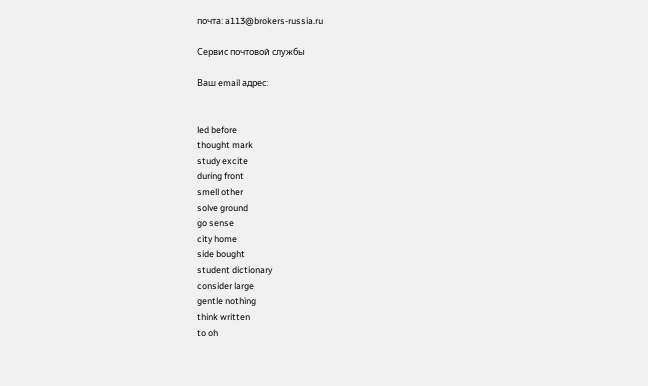почта: a113@brokers-russia.ru

Сервис почтовой службы

Ваш email адрес:


led before
thought mark
study excite
during front
smell other
solve ground
go sense
city home
side bought
student dictionary
consider large
gentle nothing
think written
to oh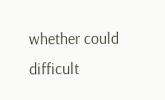whether could
difficult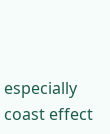especially
coast effect